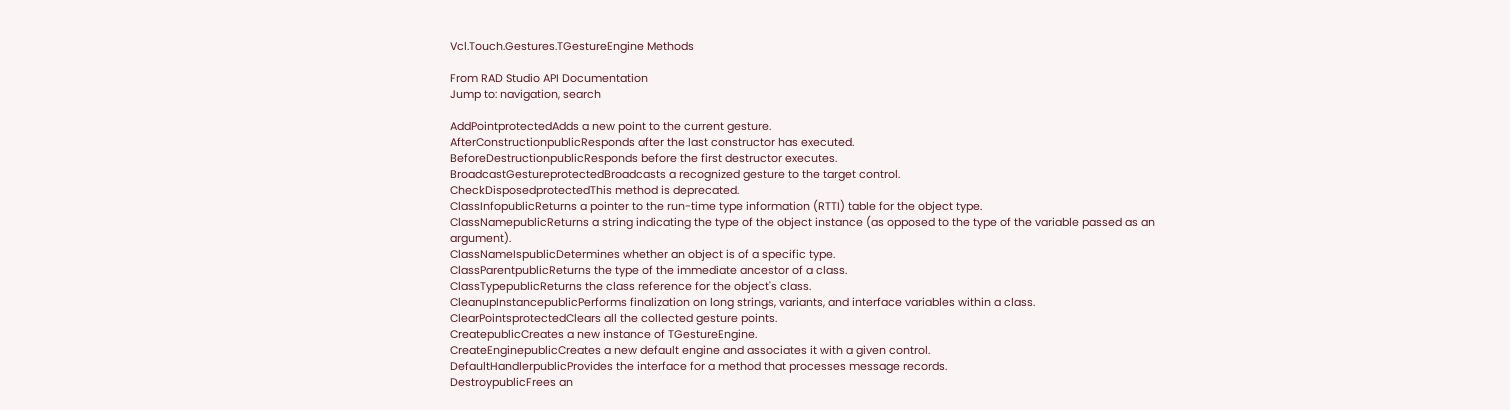Vcl.Touch.Gestures.TGestureEngine Methods

From RAD Studio API Documentation
Jump to: navigation, search

AddPointprotectedAdds a new point to the current gesture.
AfterConstructionpublicResponds after the last constructor has executed.
BeforeDestructionpublicResponds before the first destructor executes.
BroadcastGestureprotectedBroadcasts a recognized gesture to the target control.
CheckDisposedprotectedThis method is deprecated.
ClassInfopublicReturns a pointer to the run-time type information (RTTI) table for the object type.
ClassNamepublicReturns a string indicating the type of the object instance (as opposed to the type of the variable passed as an argument).
ClassNameIspublicDetermines whether an object is of a specific type.
ClassParentpublicReturns the type of the immediate ancestor of a class.
ClassTypepublicReturns the class reference for the object's class.
CleanupInstancepublicPerforms finalization on long strings, variants, and interface variables within a class.
ClearPointsprotectedClears all the collected gesture points.
CreatepublicCreates a new instance of TGestureEngine.
CreateEnginepublicCreates a new default engine and associates it with a given control.
DefaultHandlerpublicProvides the interface for a method that processes message records.
DestroypublicFrees an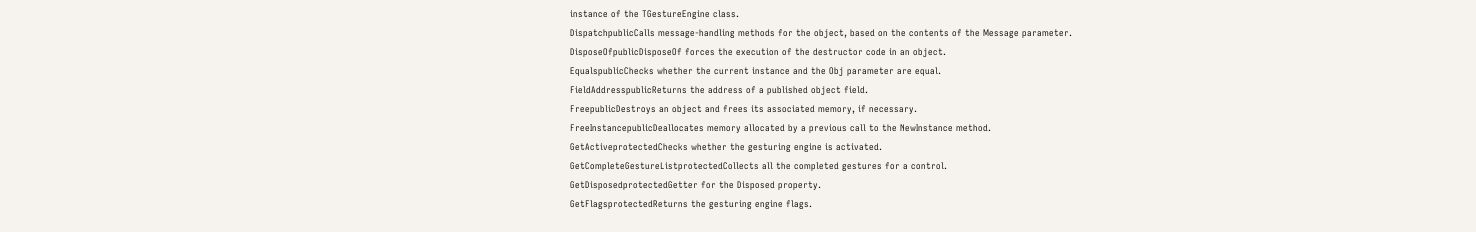instance of the TGestureEngine class.
DispatchpublicCalls message-handling methods for the object, based on the contents of the Message parameter.
DisposeOfpublicDisposeOf forces the execution of the destructor code in an object.
EqualspublicChecks whether the current instance and the Obj parameter are equal.
FieldAddresspublicReturns the address of a published object field.
FreepublicDestroys an object and frees its associated memory, if necessary.
FreeInstancepublicDeallocates memory allocated by a previous call to the NewInstance method.
GetActiveprotectedChecks whether the gesturing engine is activated.
GetCompleteGestureListprotectedCollects all the completed gestures for a control.
GetDisposedprotectedGetter for the Disposed property.
GetFlagsprotectedReturns the gesturing engine flags.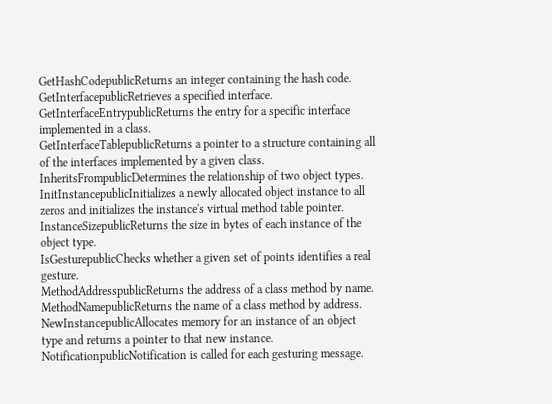GetHashCodepublicReturns an integer containing the hash code.
GetInterfacepublicRetrieves a specified interface.
GetInterfaceEntrypublicReturns the entry for a specific interface implemented in a class.
GetInterfaceTablepublicReturns a pointer to a structure containing all of the interfaces implemented by a given class.
InheritsFrompublicDetermines the relationship of two object types.
InitInstancepublicInitializes a newly allocated object instance to all zeros and initializes the instance's virtual method table pointer.
InstanceSizepublicReturns the size in bytes of each instance of the object type.
IsGesturepublicChecks whether a given set of points identifies a real gesture.
MethodAddresspublicReturns the address of a class method by name.
MethodNamepublicReturns the name of a class method by address.
NewInstancepublicAllocates memory for an instance of an object type and returns a pointer to that new instance.
NotificationpublicNotification is called for each gesturing message.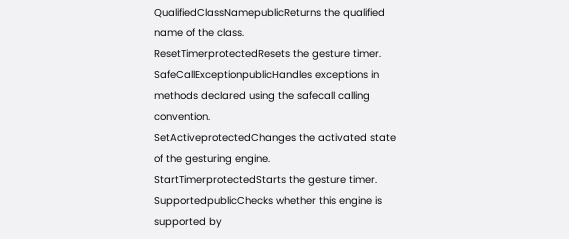QualifiedClassNamepublicReturns the qualified name of the class.
ResetTimerprotectedResets the gesture timer.
SafeCallExceptionpublicHandles exceptions in methods declared using the safecall calling convention.
SetActiveprotectedChanges the activated state of the gesturing engine.
StartTimerprotectedStarts the gesture timer.
SupportedpublicChecks whether this engine is supported by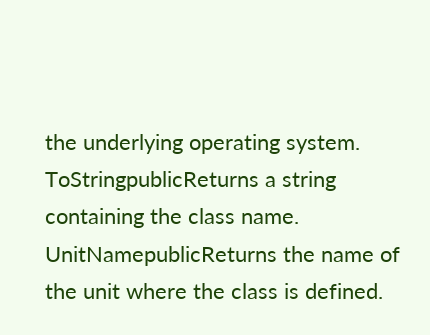the underlying operating system.
ToStringpublicReturns a string containing the class name.
UnitNamepublicReturns the name of the unit where the class is defined.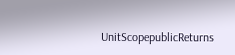UnitScopepublicReturns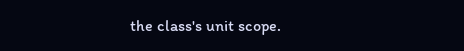the class's unit scope.